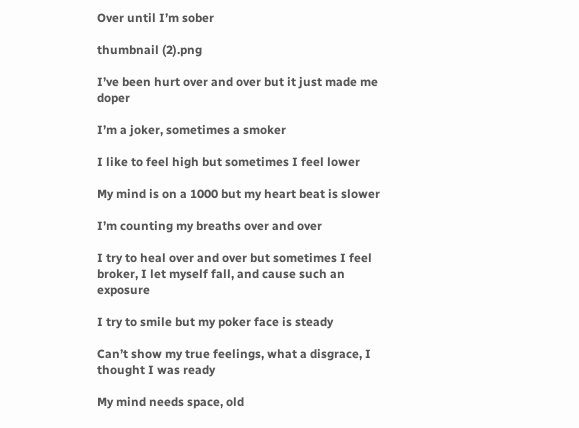Over until I’m sober

thumbnail (2).png

I’ve been hurt over and over but it just made me doper

I’m a joker, sometimes a smoker

I like to feel high but sometimes I feel lower

My mind is on a 1000 but my heart beat is slower

I’m counting my breaths over and over

I try to heal over and over but sometimes I feel broker, I let myself fall, and cause such an exposure

I try to smile but my poker face is steady

Can’t show my true feelings, what a disgrace, I thought I was ready

My mind needs space, old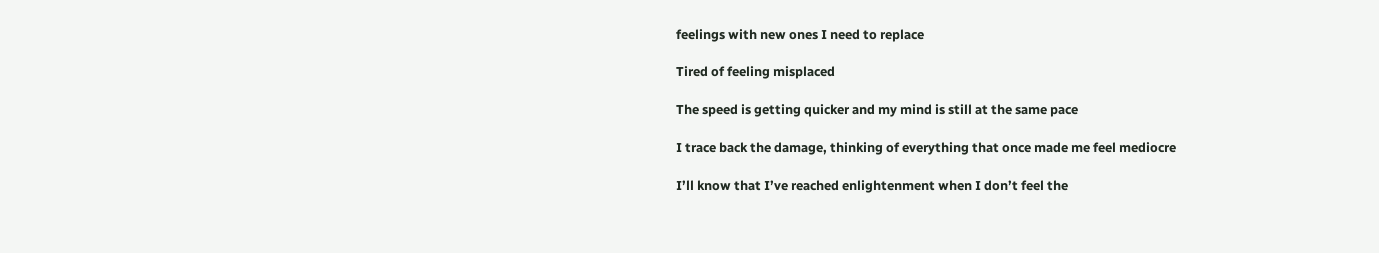feelings with new ones I need to replace

Tired of feeling misplaced

The speed is getting quicker and my mind is still at the same pace

I trace back the damage, thinking of everything that once made me feel mediocre

I’ll know that I’ve reached enlightenment when I don’t feel the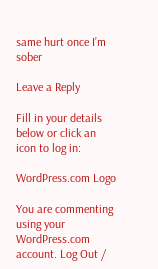same hurt once I’m sober

Leave a Reply

Fill in your details below or click an icon to log in:

WordPress.com Logo

You are commenting using your WordPress.com account. Log Out /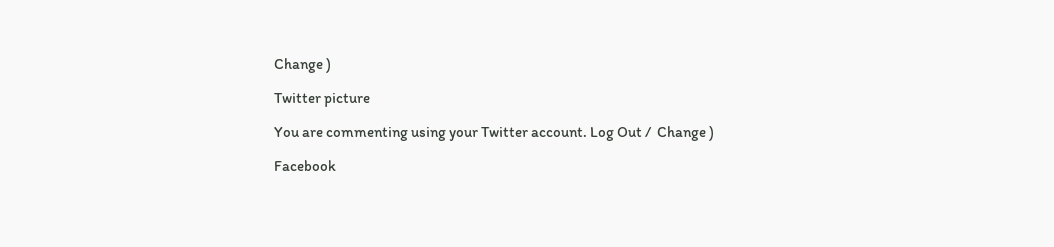Change )

Twitter picture

You are commenting using your Twitter account. Log Out /  Change )

Facebook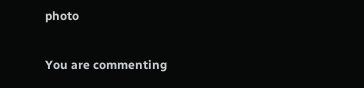photo

You are commenting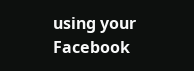using your Facebook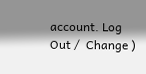account. Log Out /  Change )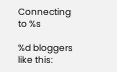Connecting to %s

%d bloggers like this: